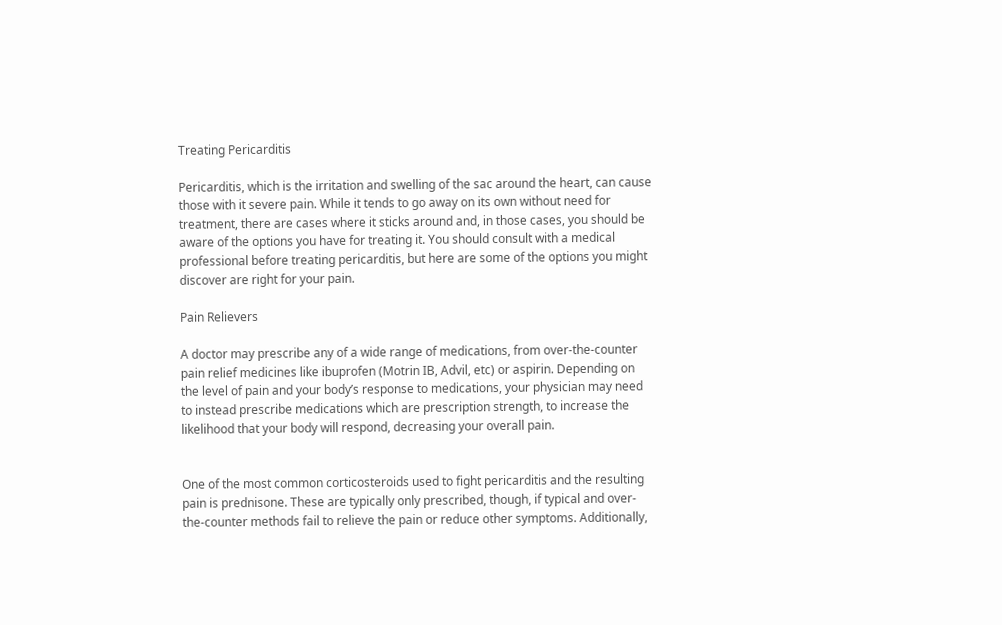Treating Pericarditis

Pericarditis, which is the irritation and swelling of the sac around the heart, can cause those with it severe pain. While it tends to go away on its own without need for treatment, there are cases where it sticks around and, in those cases, you should be aware of the options you have for treating it. You should consult with a medical professional before treating pericarditis, but here are some of the options you might discover are right for your pain.

Pain Relievers

A doctor may prescribe any of a wide range of medications, from over-the-counter pain relief medicines like ibuprofen (Motrin IB, Advil, etc) or aspirin. Depending on the level of pain and your body’s response to medications, your physician may need to instead prescribe medications which are prescription strength, to increase the likelihood that your body will respond, decreasing your overall pain.


One of the most common corticosteroids used to fight pericarditis and the resulting pain is prednisone. These are typically only prescribed, though, if typical and over-the-counter methods fail to relieve the pain or reduce other symptoms. Additionally,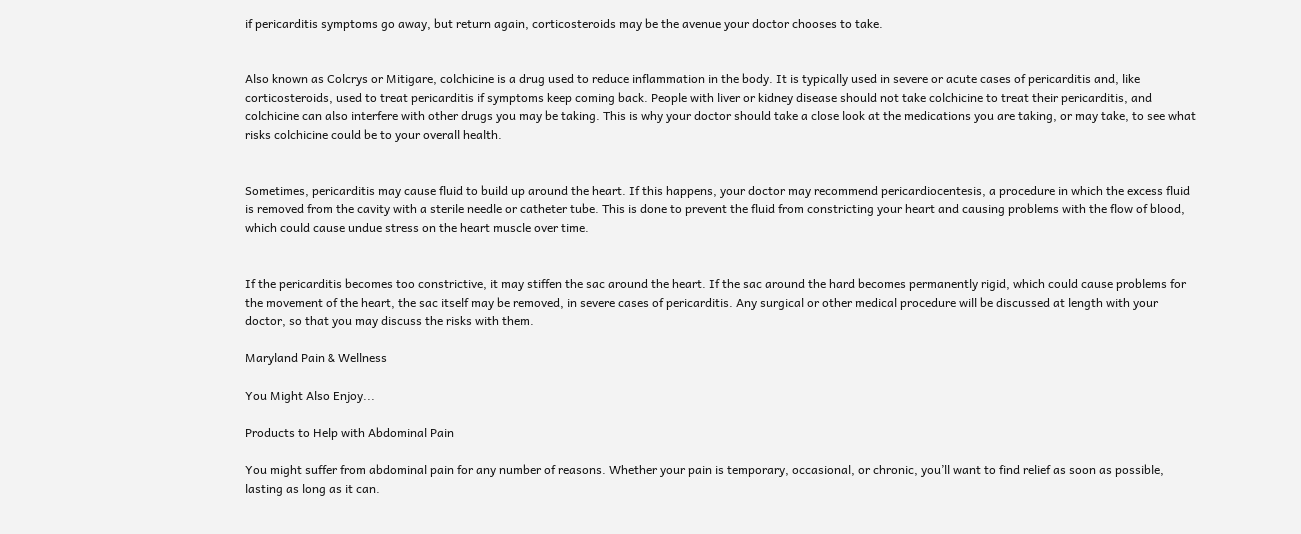if pericarditis symptoms go away, but return again, corticosteroids may be the avenue your doctor chooses to take.


Also known as Colcrys or Mitigare, colchicine is a drug used to reduce inflammation in the body. It is typically used in severe or acute cases of pericarditis and, like corticosteroids, used to treat pericarditis if symptoms keep coming back. People with liver or kidney disease should not take colchicine to treat their pericarditis, and colchicine can also interfere with other drugs you may be taking. This is why your doctor should take a close look at the medications you are taking, or may take, to see what risks colchicine could be to your overall health.


Sometimes, pericarditis may cause fluid to build up around the heart. If this happens, your doctor may recommend pericardiocentesis, a procedure in which the excess fluid is removed from the cavity with a sterile needle or catheter tube. This is done to prevent the fluid from constricting your heart and causing problems with the flow of blood, which could cause undue stress on the heart muscle over time.


If the pericarditis becomes too constrictive, it may stiffen the sac around the heart. If the sac around the hard becomes permanently rigid, which could cause problems for the movement of the heart, the sac itself may be removed, in severe cases of pericarditis. Any surgical or other medical procedure will be discussed at length with your doctor, so that you may discuss the risks with them.

Maryland Pain & Wellness

You Might Also Enjoy...

Products to Help with Abdominal Pain

You might suffer from abdominal pain for any number of reasons. Whether your pain is temporary, occasional, or chronic, you’ll want to find relief as soon as possible, lasting as long as it can.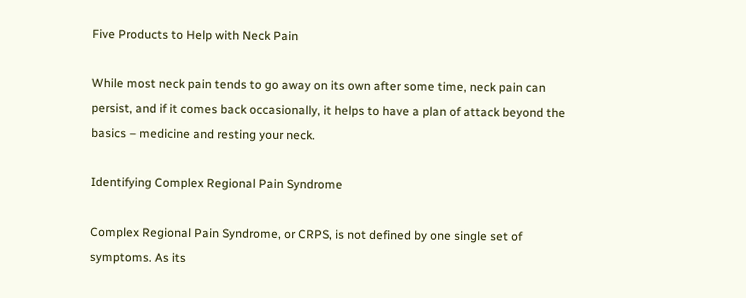Five Products to Help with Neck Pain

While most neck pain tends to go away on its own after some time, neck pain can persist, and if it comes back occasionally, it helps to have a plan of attack beyond the basics – medicine and resting your neck.

Identifying Complex Regional Pain Syndrome

Complex Regional Pain Syndrome, or CRPS, is not defined by one single set of symptoms. As its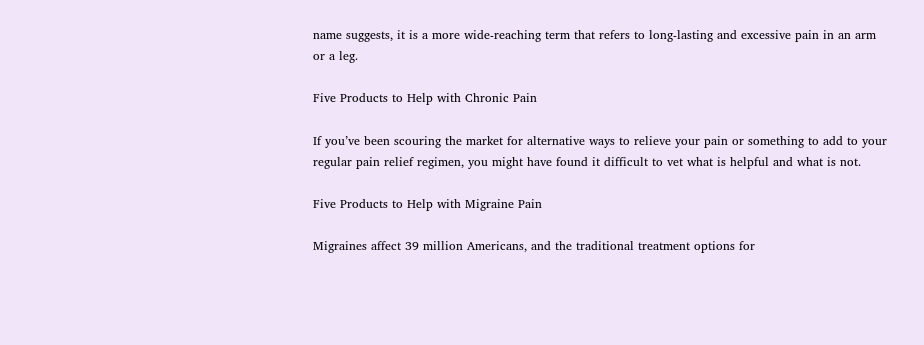name suggests, it is a more wide-reaching term that refers to long-lasting and excessive pain in an arm or a leg.

Five Products to Help with Chronic Pain

If you’ve been scouring the market for alternative ways to relieve your pain or something to add to your regular pain relief regimen, you might have found it difficult to vet what is helpful and what is not.

Five Products to Help with Migraine Pain

Migraines affect 39 million Americans, and the traditional treatment options for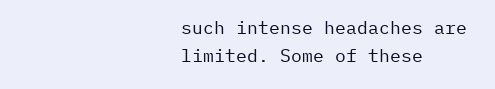such intense headaches are limited. Some of these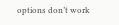options don’t work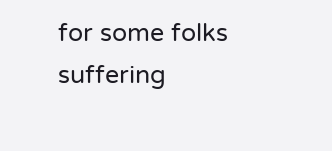for some folks suffering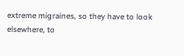extreme migraines, so they have to look elsewhere, to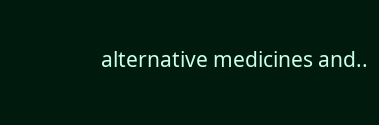alternative medicines and..